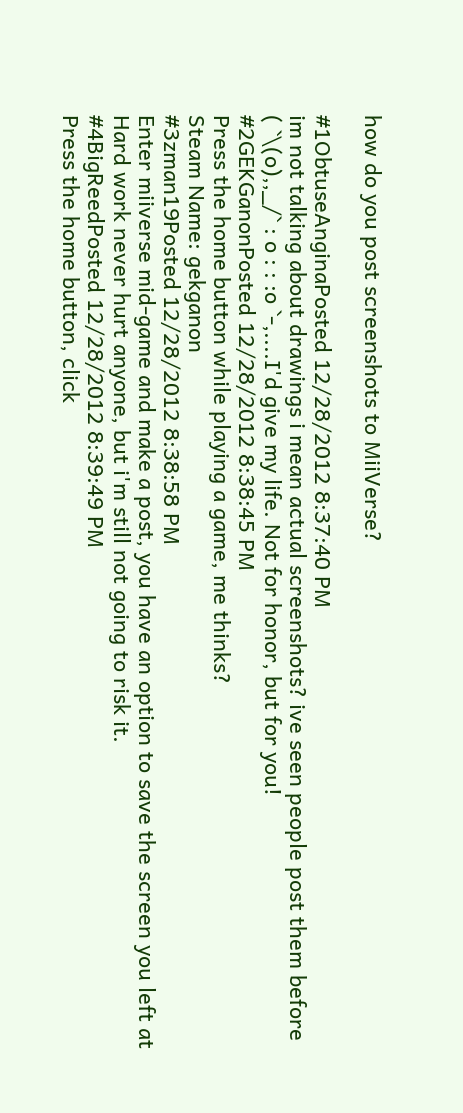how do you post screenshots to MiiVerse?

#1ObtuseAnginaPosted 12/28/2012 8:37:40 PM
im not talking about drawings i mean actual screenshots? ive seen people post them before
( `\(o),,_/` : o : : :o `-,....I'd give my life. Not for honor, but for you!
#2GEKGanonPosted 12/28/2012 8:38:45 PM
Press the home button while playing a game, me thinks?
Steam Name: gekganon
#3zman19Posted 12/28/2012 8:38:58 PM
Enter miiverse mid-game and make a post, you have an option to save the screen you left at
Hard work never hurt anyone, but i'm still not going to risk it.
#4BigReedPosted 12/28/2012 8:39:49 PM
Press the home button, click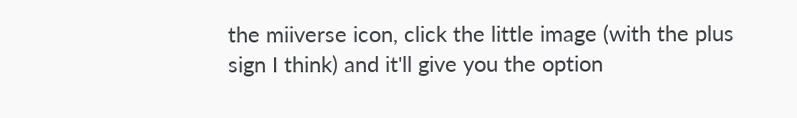the miiverse icon, click the little image (with the plus sign I think) and it'll give you the option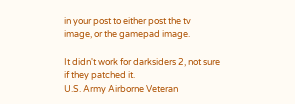in your post to either post the tv image, or the gamepad image.

It didn't work for darksiders 2, not sure if they patched it.
U.S. Army Airborne Veteran